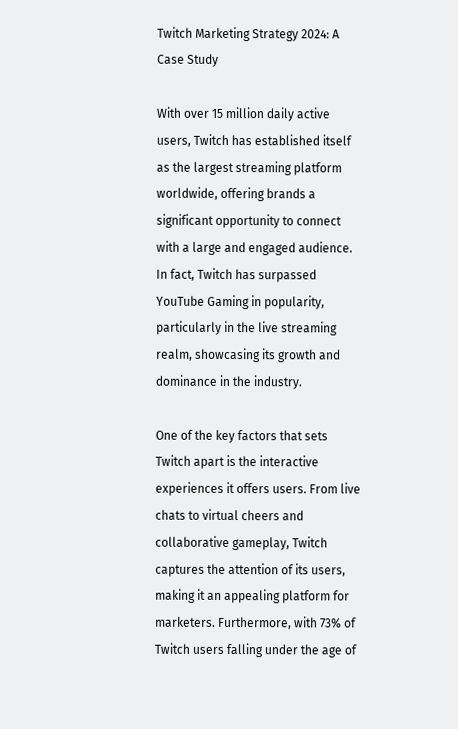Twitch Marketing Strategy 2024: A Case Study

With over 15 million daily active users, Twitch has established itself as the largest streaming platform worldwide, offering brands a significant opportunity to connect with a large and engaged audience. In fact, Twitch has surpassed YouTube Gaming in popularity, particularly in the live streaming realm, showcasing its growth and dominance in the industry.

One of the key factors that sets Twitch apart is the interactive experiences it offers users. From live chats to virtual cheers and collaborative gameplay, Twitch captures the attention of its users, making it an appealing platform for marketers. Furthermore, with 73% of Twitch users falling under the age of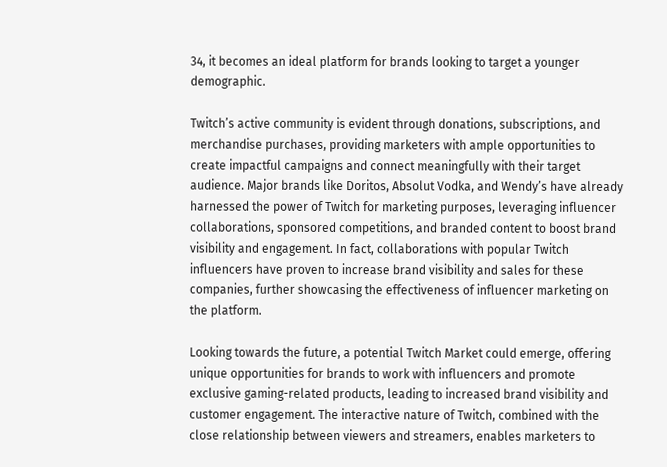34, it becomes an ideal platform for brands looking to target a younger demographic.

Twitch’s active community is evident through donations, subscriptions, and merchandise purchases, providing marketers with ample opportunities to create impactful campaigns and connect meaningfully with their target audience. Major brands like Doritos, Absolut Vodka, and Wendy’s have already harnessed the power of Twitch for marketing purposes, leveraging influencer collaborations, sponsored competitions, and branded content to boost brand visibility and engagement. In fact, collaborations with popular Twitch influencers have proven to increase brand visibility and sales for these companies, further showcasing the effectiveness of influencer marketing on the platform.

Looking towards the future, a potential Twitch Market could emerge, offering unique opportunities for brands to work with influencers and promote exclusive gaming-related products, leading to increased brand visibility and customer engagement. The interactive nature of Twitch, combined with the close relationship between viewers and streamers, enables marketers to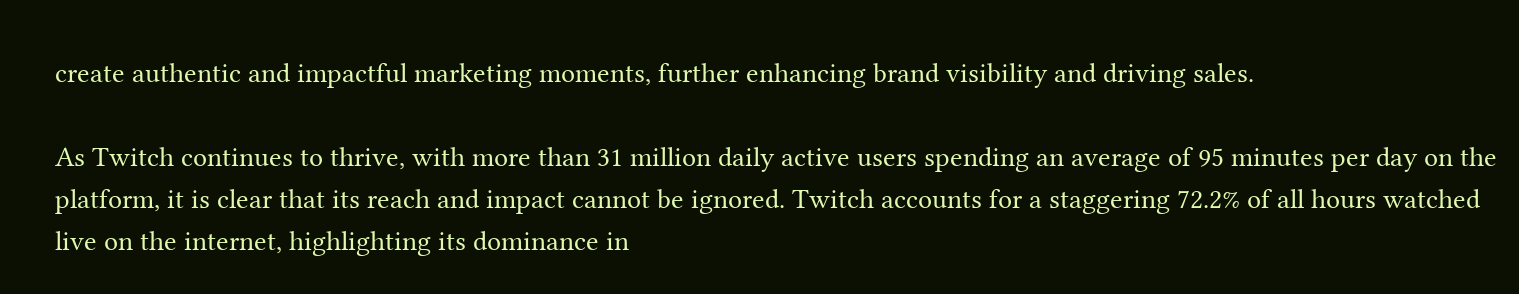create authentic and impactful marketing moments, further enhancing brand visibility and driving sales.

As Twitch continues to thrive, with more than 31 million daily active users spending an average of 95 minutes per day on the platform, it is clear that its reach and impact cannot be ignored. Twitch accounts for a staggering 72.2% of all hours watched live on the internet, highlighting its dominance in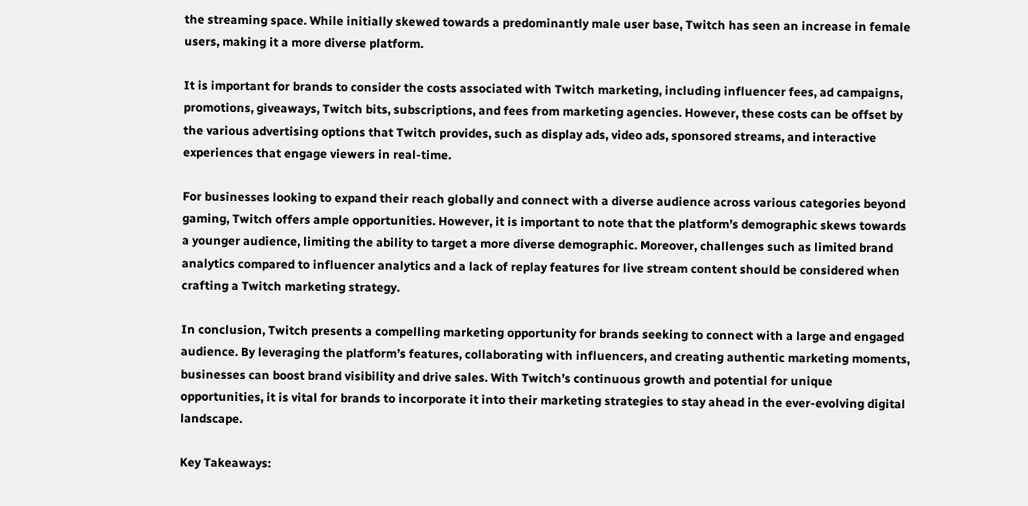the streaming space. While initially skewed towards a predominantly male user base, Twitch has seen an increase in female users, making it a more diverse platform.

It is important for brands to consider the costs associated with Twitch marketing, including influencer fees, ad campaigns, promotions, giveaways, Twitch bits, subscriptions, and fees from marketing agencies. However, these costs can be offset by the various advertising options that Twitch provides, such as display ads, video ads, sponsored streams, and interactive experiences that engage viewers in real-time.

For businesses looking to expand their reach globally and connect with a diverse audience across various categories beyond gaming, Twitch offers ample opportunities. However, it is important to note that the platform’s demographic skews towards a younger audience, limiting the ability to target a more diverse demographic. Moreover, challenges such as limited brand analytics compared to influencer analytics and a lack of replay features for live stream content should be considered when crafting a Twitch marketing strategy.

In conclusion, Twitch presents a compelling marketing opportunity for brands seeking to connect with a large and engaged audience. By leveraging the platform’s features, collaborating with influencers, and creating authentic marketing moments, businesses can boost brand visibility and drive sales. With Twitch’s continuous growth and potential for unique opportunities, it is vital for brands to incorporate it into their marketing strategies to stay ahead in the ever-evolving digital landscape.

Key Takeaways: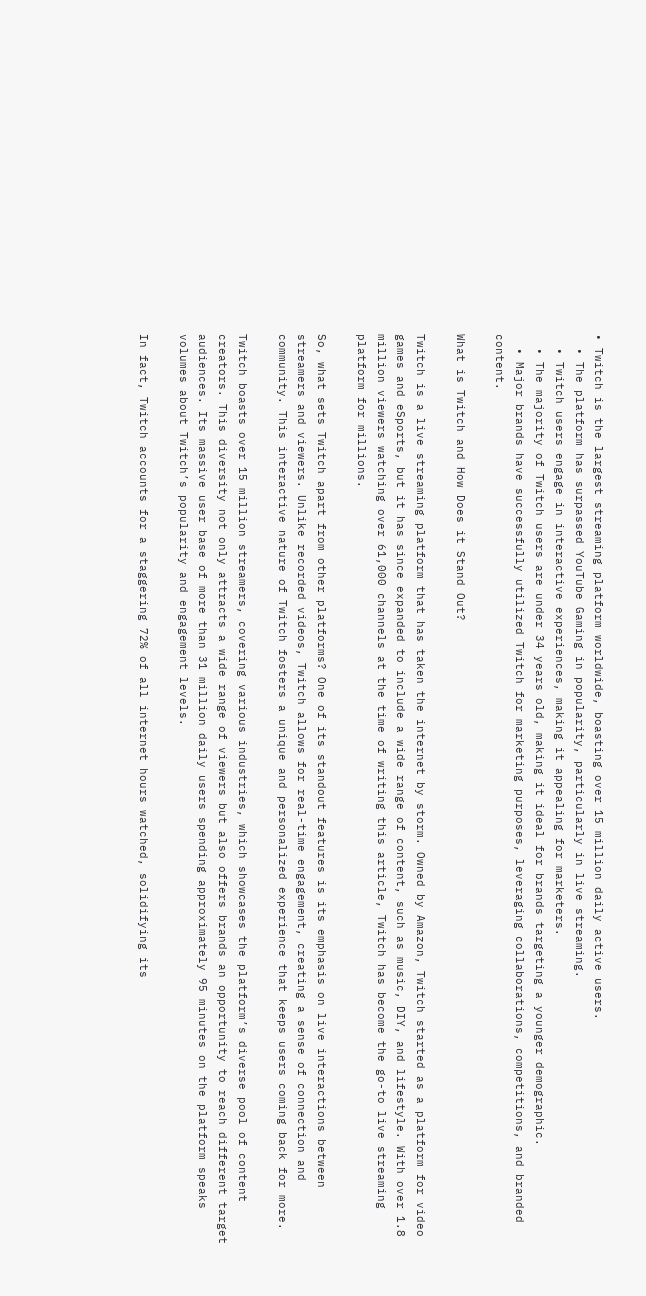• Twitch is the largest streaming platform worldwide, boasting over 15 million daily active users.
  • The platform has surpassed YouTube Gaming in popularity, particularly in live streaming.
  • Twitch users engage in interactive experiences, making it appealing for marketers.
  • The majority of Twitch users are under 34 years old, making it ideal for brands targeting a younger demographic.
  • Major brands have successfully utilized Twitch for marketing purposes, leveraging collaborations, competitions, and branded content.

What is Twitch and How Does it Stand Out?

Twitch is a live streaming platform that has taken the internet by storm. Owned by Amazon, Twitch started as a platform for video games and eSports, but it has since expanded to include a wide range of content, such as music, DIY, and lifestyle. With over 1.8 million viewers watching over 61,000 channels at the time of writing this article, Twitch has become the go-to live streaming platform for millions.

So, what sets Twitch apart from other platforms? One of its standout features is its emphasis on live interactions between streamers and viewers. Unlike recorded videos, Twitch allows for real-time engagement, creating a sense of connection and community. This interactive nature of Twitch fosters a unique and personalized experience that keeps users coming back for more.

Twitch boasts over 15 million streamers, covering various industries, which showcases the platform’s diverse pool of content creators. This diversity not only attracts a wide range of viewers but also offers brands an opportunity to reach different target audiences. Its massive user base of more than 31 million daily users spending approximately 95 minutes on the platform speaks volumes about Twitch’s popularity and engagement levels.

In fact, Twitch accounts for a staggering 72% of all internet hours watched, solidifying its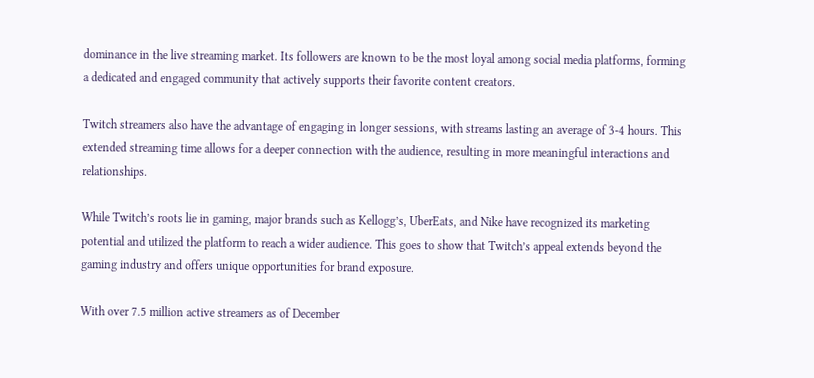dominance in the live streaming market. Its followers are known to be the most loyal among social media platforms, forming a dedicated and engaged community that actively supports their favorite content creators.

Twitch streamers also have the advantage of engaging in longer sessions, with streams lasting an average of 3-4 hours. This extended streaming time allows for a deeper connection with the audience, resulting in more meaningful interactions and relationships.

While Twitch’s roots lie in gaming, major brands such as Kellogg’s, UberEats, and Nike have recognized its marketing potential and utilized the platform to reach a wider audience. This goes to show that Twitch’s appeal extends beyond the gaming industry and offers unique opportunities for brand exposure.

With over 7.5 million active streamers as of December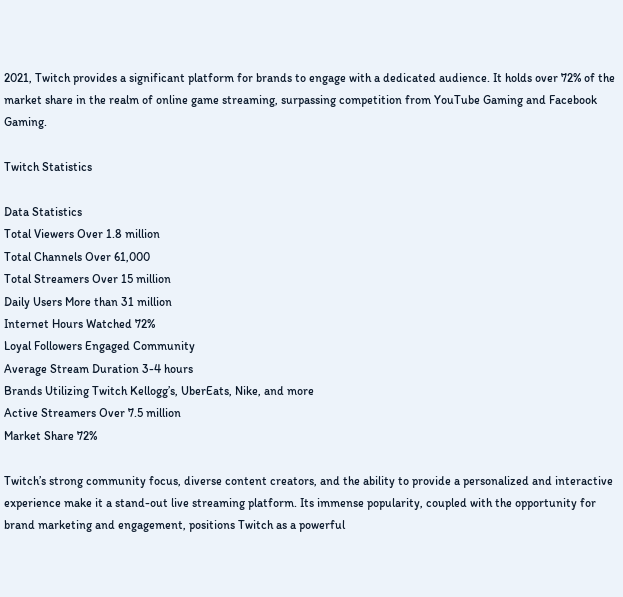2021, Twitch provides a significant platform for brands to engage with a dedicated audience. It holds over 72% of the market share in the realm of online game streaming, surpassing competition from YouTube Gaming and Facebook Gaming.

Twitch Statistics

Data Statistics
Total Viewers Over 1.8 million
Total Channels Over 61,000
Total Streamers Over 15 million
Daily Users More than 31 million
Internet Hours Watched 72%
Loyal Followers Engaged Community
Average Stream Duration 3-4 hours
Brands Utilizing Twitch Kellogg’s, UberEats, Nike, and more
Active Streamers Over 7.5 million
Market Share 72%

Twitch’s strong community focus, diverse content creators, and the ability to provide a personalized and interactive experience make it a stand-out live streaming platform. Its immense popularity, coupled with the opportunity for brand marketing and engagement, positions Twitch as a powerful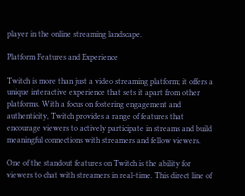player in the online streaming landscape.

Platform Features and Experience

Twitch is more than just a video streaming platform; it offers a unique interactive experience that sets it apart from other platforms. With a focus on fostering engagement and authenticity, Twitch provides a range of features that encourage viewers to actively participate in streams and build meaningful connections with streamers and fellow viewers.

One of the standout features on Twitch is the ability for viewers to chat with streamers in real-time. This direct line of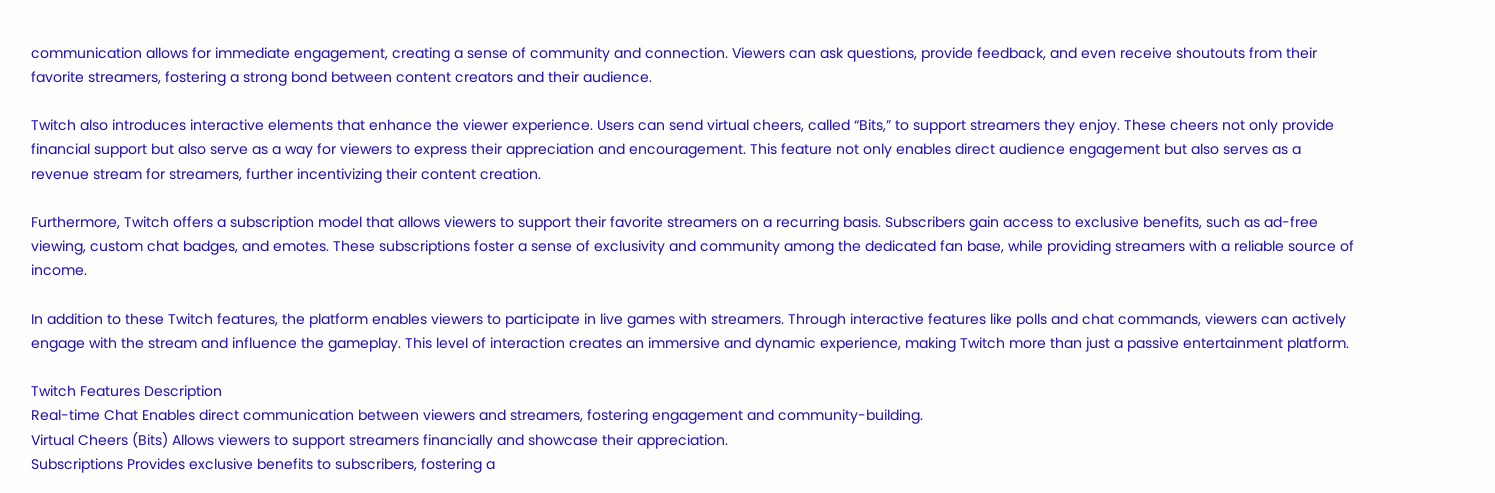communication allows for immediate engagement, creating a sense of community and connection. Viewers can ask questions, provide feedback, and even receive shoutouts from their favorite streamers, fostering a strong bond between content creators and their audience.

Twitch also introduces interactive elements that enhance the viewer experience. Users can send virtual cheers, called “Bits,” to support streamers they enjoy. These cheers not only provide financial support but also serve as a way for viewers to express their appreciation and encouragement. This feature not only enables direct audience engagement but also serves as a revenue stream for streamers, further incentivizing their content creation.

Furthermore, Twitch offers a subscription model that allows viewers to support their favorite streamers on a recurring basis. Subscribers gain access to exclusive benefits, such as ad-free viewing, custom chat badges, and emotes. These subscriptions foster a sense of exclusivity and community among the dedicated fan base, while providing streamers with a reliable source of income.

In addition to these Twitch features, the platform enables viewers to participate in live games with streamers. Through interactive features like polls and chat commands, viewers can actively engage with the stream and influence the gameplay. This level of interaction creates an immersive and dynamic experience, making Twitch more than just a passive entertainment platform.

Twitch Features Description
Real-time Chat Enables direct communication between viewers and streamers, fostering engagement and community-building.
Virtual Cheers (Bits) Allows viewers to support streamers financially and showcase their appreciation.
Subscriptions Provides exclusive benefits to subscribers, fostering a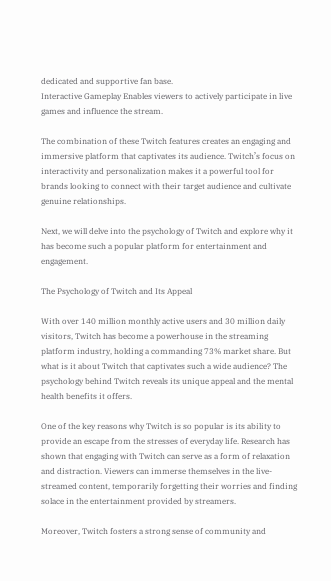dedicated and supportive fan base.
Interactive Gameplay Enables viewers to actively participate in live games and influence the stream.

The combination of these Twitch features creates an engaging and immersive platform that captivates its audience. Twitch’s focus on interactivity and personalization makes it a powerful tool for brands looking to connect with their target audience and cultivate genuine relationships.

Next, we will delve into the psychology of Twitch and explore why it has become such a popular platform for entertainment and engagement.

The Psychology of Twitch and Its Appeal

With over 140 million monthly active users and 30 million daily visitors, Twitch has become a powerhouse in the streaming platform industry, holding a commanding 73% market share. But what is it about Twitch that captivates such a wide audience? The psychology behind Twitch reveals its unique appeal and the mental health benefits it offers.

One of the key reasons why Twitch is so popular is its ability to provide an escape from the stresses of everyday life. Research has shown that engaging with Twitch can serve as a form of relaxation and distraction. Viewers can immerse themselves in the live-streamed content, temporarily forgetting their worries and finding solace in the entertainment provided by streamers.

Moreover, Twitch fosters a strong sense of community and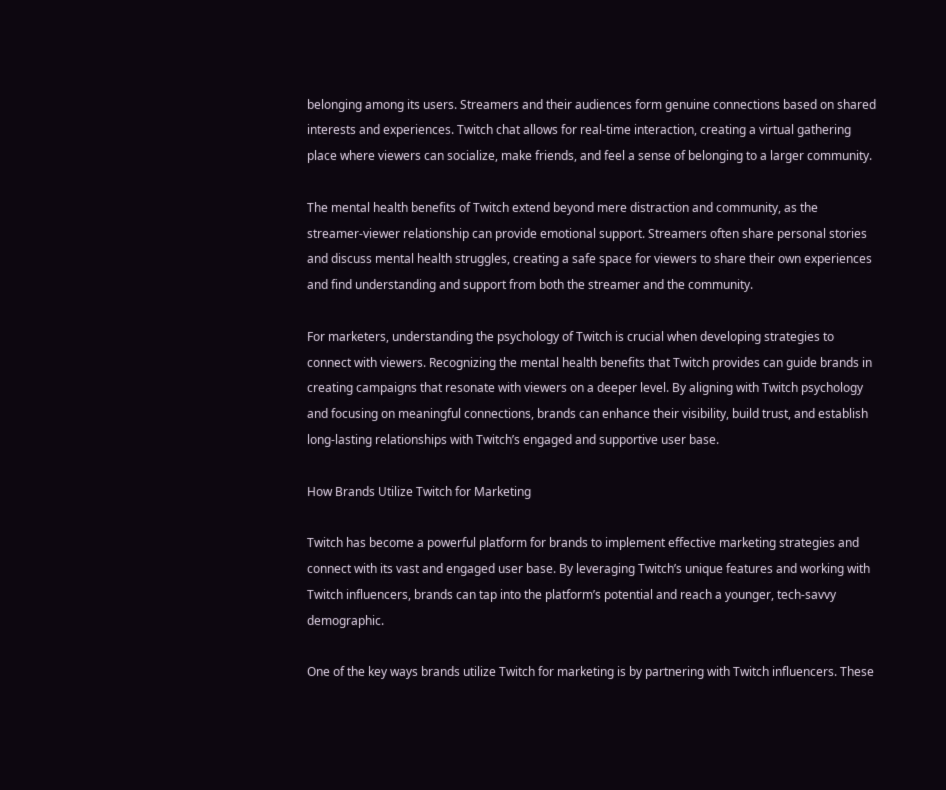belonging among its users. Streamers and their audiences form genuine connections based on shared interests and experiences. Twitch chat allows for real-time interaction, creating a virtual gathering place where viewers can socialize, make friends, and feel a sense of belonging to a larger community.

The mental health benefits of Twitch extend beyond mere distraction and community, as the streamer-viewer relationship can provide emotional support. Streamers often share personal stories and discuss mental health struggles, creating a safe space for viewers to share their own experiences and find understanding and support from both the streamer and the community.

For marketers, understanding the psychology of Twitch is crucial when developing strategies to connect with viewers. Recognizing the mental health benefits that Twitch provides can guide brands in creating campaigns that resonate with viewers on a deeper level. By aligning with Twitch psychology and focusing on meaningful connections, brands can enhance their visibility, build trust, and establish long-lasting relationships with Twitch’s engaged and supportive user base.

How Brands Utilize Twitch for Marketing

Twitch has become a powerful platform for brands to implement effective marketing strategies and connect with its vast and engaged user base. By leveraging Twitch’s unique features and working with Twitch influencers, brands can tap into the platform’s potential and reach a younger, tech-savvy demographic.

One of the key ways brands utilize Twitch for marketing is by partnering with Twitch influencers. These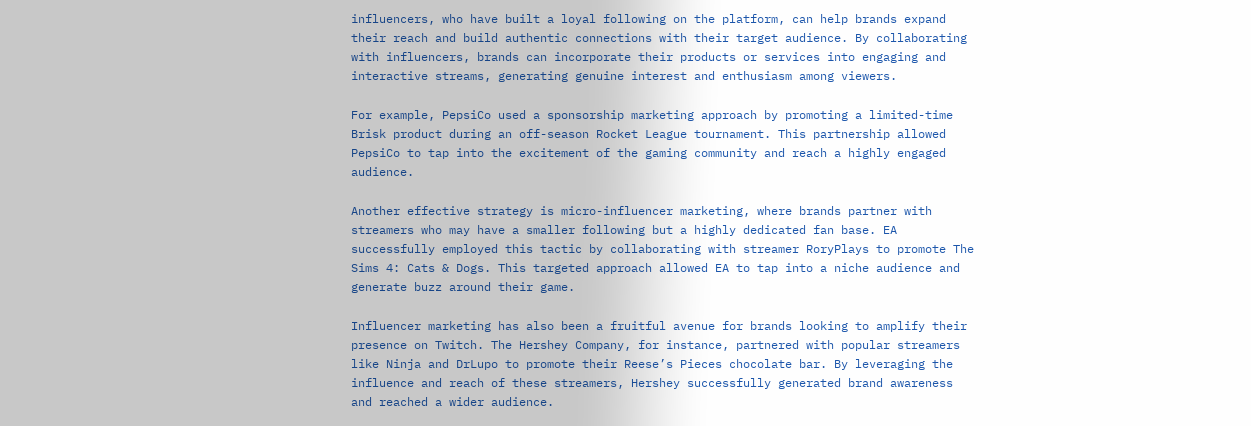influencers, who have built a loyal following on the platform, can help brands expand their reach and build authentic connections with their target audience. By collaborating with influencers, brands can incorporate their products or services into engaging and interactive streams, generating genuine interest and enthusiasm among viewers.

For example, PepsiCo used a sponsorship marketing approach by promoting a limited-time Brisk product during an off-season Rocket League tournament. This partnership allowed PepsiCo to tap into the excitement of the gaming community and reach a highly engaged audience.

Another effective strategy is micro-influencer marketing, where brands partner with streamers who may have a smaller following but a highly dedicated fan base. EA successfully employed this tactic by collaborating with streamer RoryPlays to promote The Sims 4: Cats & Dogs. This targeted approach allowed EA to tap into a niche audience and generate buzz around their game.

Influencer marketing has also been a fruitful avenue for brands looking to amplify their presence on Twitch. The Hershey Company, for instance, partnered with popular streamers like Ninja and DrLupo to promote their Reese’s Pieces chocolate bar. By leveraging the influence and reach of these streamers, Hershey successfully generated brand awareness and reached a wider audience.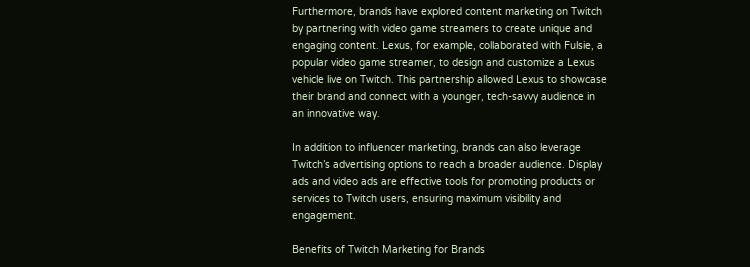Furthermore, brands have explored content marketing on Twitch by partnering with video game streamers to create unique and engaging content. Lexus, for example, collaborated with Fulsie, a popular video game streamer, to design and customize a Lexus vehicle live on Twitch. This partnership allowed Lexus to showcase their brand and connect with a younger, tech-savvy audience in an innovative way.

In addition to influencer marketing, brands can also leverage Twitch’s advertising options to reach a broader audience. Display ads and video ads are effective tools for promoting products or services to Twitch users, ensuring maximum visibility and engagement.

Benefits of Twitch Marketing for Brands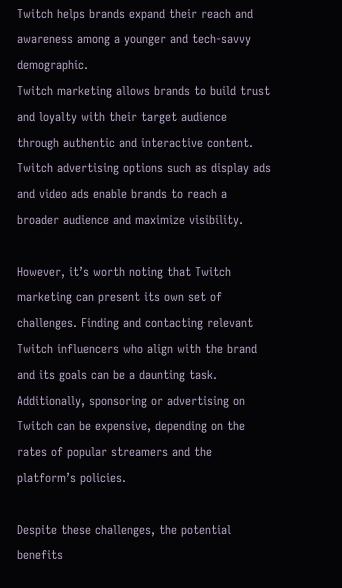Twitch helps brands expand their reach and awareness among a younger and tech-savvy demographic.
Twitch marketing allows brands to build trust and loyalty with their target audience through authentic and interactive content.
Twitch advertising options such as display ads and video ads enable brands to reach a broader audience and maximize visibility.

However, it’s worth noting that Twitch marketing can present its own set of challenges. Finding and contacting relevant Twitch influencers who align with the brand and its goals can be a daunting task. Additionally, sponsoring or advertising on Twitch can be expensive, depending on the rates of popular streamers and the platform’s policies.

Despite these challenges, the potential benefits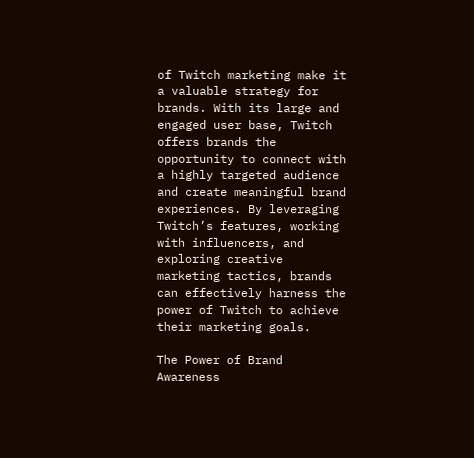of Twitch marketing make it a valuable strategy for brands. With its large and engaged user base, Twitch offers brands the opportunity to connect with a highly targeted audience and create meaningful brand experiences. By leveraging Twitch’s features, working with influencers, and exploring creative marketing tactics, brands can effectively harness the power of Twitch to achieve their marketing goals.

The Power of Brand Awareness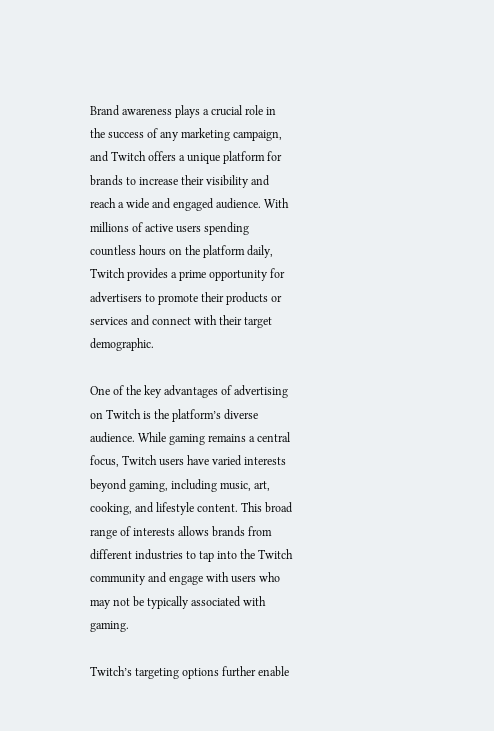Brand awareness plays a crucial role in the success of any marketing campaign, and Twitch offers a unique platform for brands to increase their visibility and reach a wide and engaged audience. With millions of active users spending countless hours on the platform daily, Twitch provides a prime opportunity for advertisers to promote their products or services and connect with their target demographic.

One of the key advantages of advertising on Twitch is the platform’s diverse audience. While gaming remains a central focus, Twitch users have varied interests beyond gaming, including music, art, cooking, and lifestyle content. This broad range of interests allows brands from different industries to tap into the Twitch community and engage with users who may not be typically associated with gaming.

Twitch’s targeting options further enable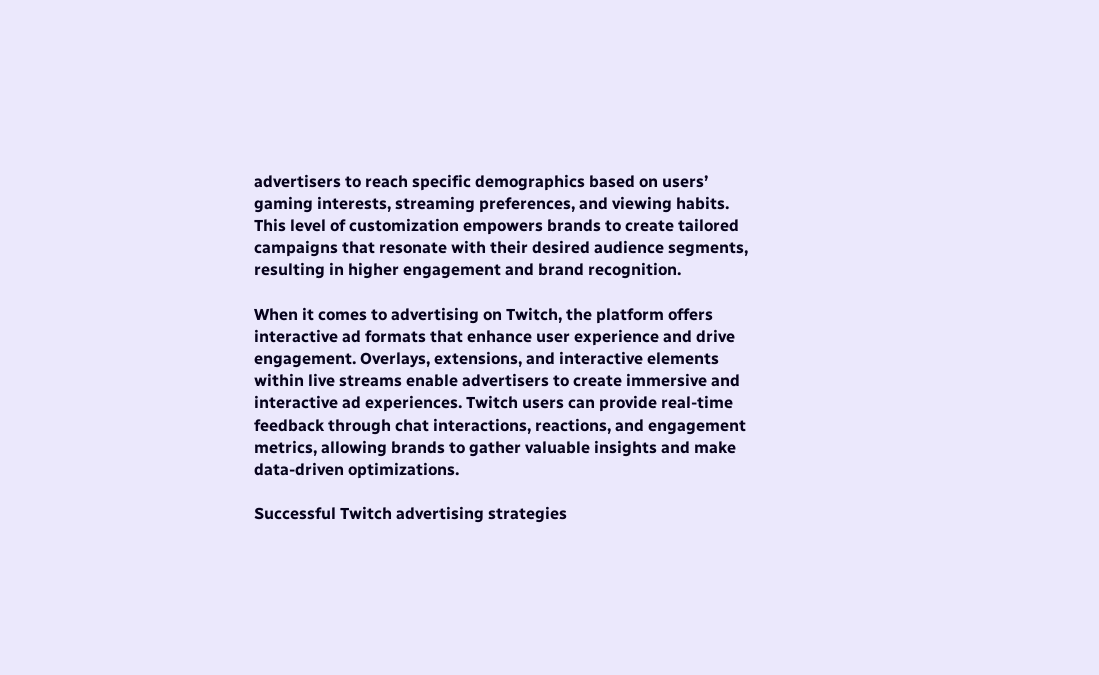advertisers to reach specific demographics based on users’ gaming interests, streaming preferences, and viewing habits. This level of customization empowers brands to create tailored campaigns that resonate with their desired audience segments, resulting in higher engagement and brand recognition.

When it comes to advertising on Twitch, the platform offers interactive ad formats that enhance user experience and drive engagement. Overlays, extensions, and interactive elements within live streams enable advertisers to create immersive and interactive ad experiences. Twitch users can provide real-time feedback through chat interactions, reactions, and engagement metrics, allowing brands to gather valuable insights and make data-driven optimizations.

Successful Twitch advertising strategies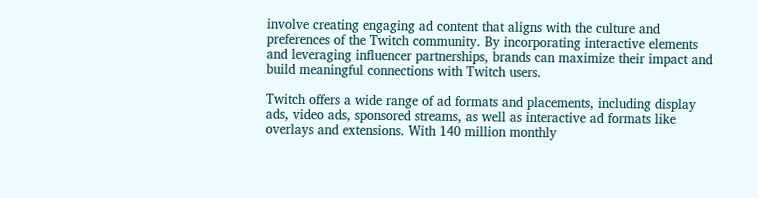involve creating engaging ad content that aligns with the culture and preferences of the Twitch community. By incorporating interactive elements and leveraging influencer partnerships, brands can maximize their impact and build meaningful connections with Twitch users.

Twitch offers a wide range of ad formats and placements, including display ads, video ads, sponsored streams, as well as interactive ad formats like overlays and extensions. With 140 million monthly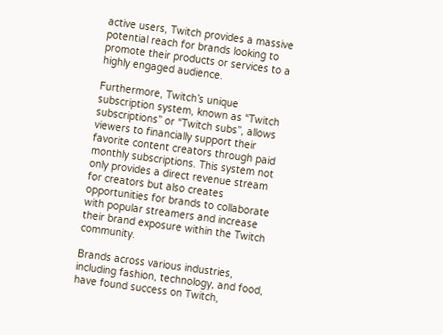active users, Twitch provides a massive potential reach for brands looking to promote their products or services to a highly engaged audience.

Furthermore, Twitch’s unique subscription system, known as “Twitch subscriptions” or “Twitch subs”, allows viewers to financially support their favorite content creators through paid monthly subscriptions. This system not only provides a direct revenue stream for creators but also creates opportunities for brands to collaborate with popular streamers and increase their brand exposure within the Twitch community.

Brands across various industries, including fashion, technology, and food, have found success on Twitch,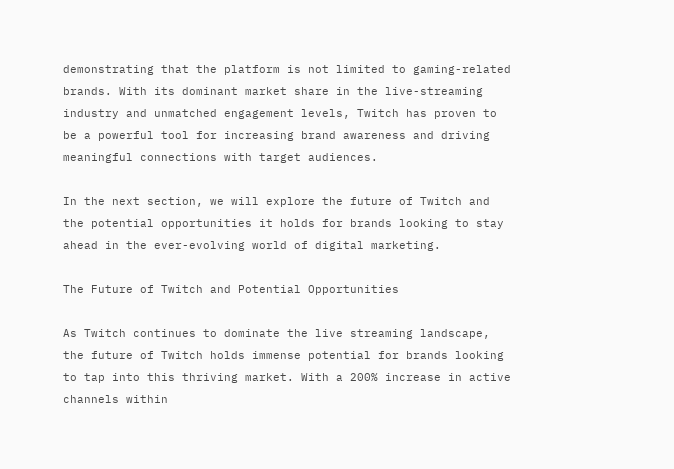demonstrating that the platform is not limited to gaming-related brands. With its dominant market share in the live-streaming industry and unmatched engagement levels, Twitch has proven to be a powerful tool for increasing brand awareness and driving meaningful connections with target audiences.

In the next section, we will explore the future of Twitch and the potential opportunities it holds for brands looking to stay ahead in the ever-evolving world of digital marketing.

The Future of Twitch and Potential Opportunities

As Twitch continues to dominate the live streaming landscape, the future of Twitch holds immense potential for brands looking to tap into this thriving market. With a 200% increase in active channels within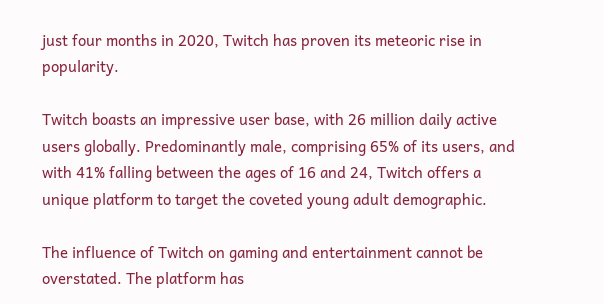just four months in 2020, Twitch has proven its meteoric rise in popularity.

Twitch boasts an impressive user base, with 26 million daily active users globally. Predominantly male, comprising 65% of its users, and with 41% falling between the ages of 16 and 24, Twitch offers a unique platform to target the coveted young adult demographic.

The influence of Twitch on gaming and entertainment cannot be overstated. The platform has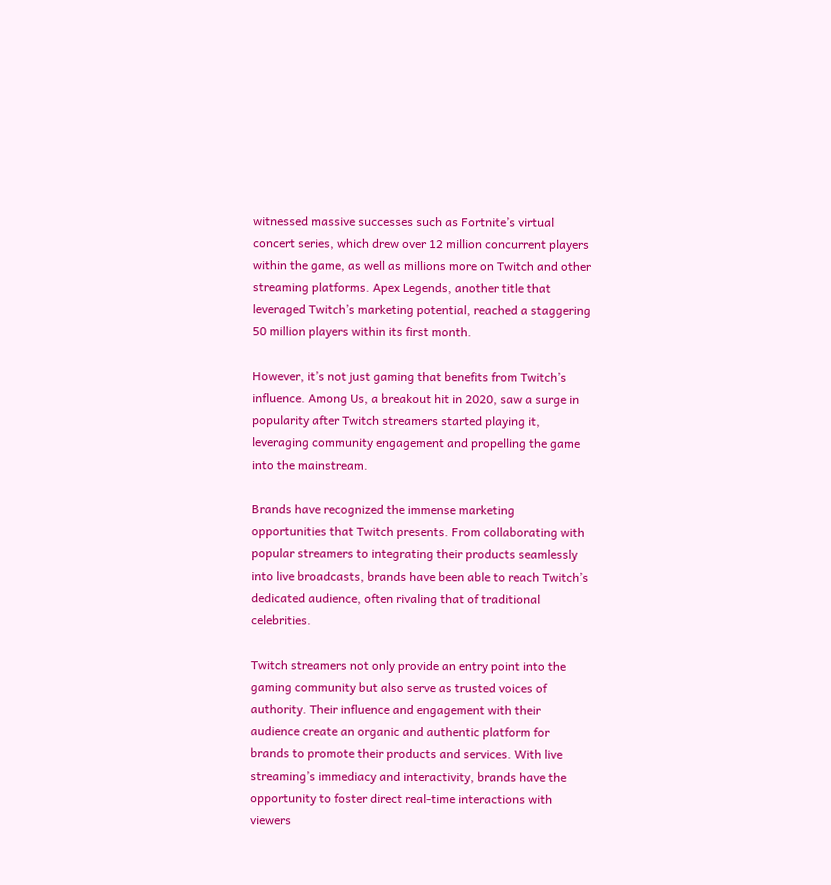witnessed massive successes such as Fortnite’s virtual concert series, which drew over 12 million concurrent players within the game, as well as millions more on Twitch and other streaming platforms. Apex Legends, another title that leveraged Twitch’s marketing potential, reached a staggering 50 million players within its first month.

However, it’s not just gaming that benefits from Twitch’s influence. Among Us, a breakout hit in 2020, saw a surge in popularity after Twitch streamers started playing it, leveraging community engagement and propelling the game into the mainstream.

Brands have recognized the immense marketing opportunities that Twitch presents. From collaborating with popular streamers to integrating their products seamlessly into live broadcasts, brands have been able to reach Twitch’s dedicated audience, often rivaling that of traditional celebrities.

Twitch streamers not only provide an entry point into the gaming community but also serve as trusted voices of authority. Their influence and engagement with their audience create an organic and authentic platform for brands to promote their products and services. With live streaming’s immediacy and interactivity, brands have the opportunity to foster direct real-time interactions with viewers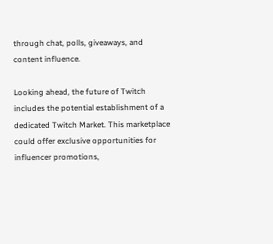through chat, polls, giveaways, and content influence.

Looking ahead, the future of Twitch includes the potential establishment of a dedicated Twitch Market. This marketplace could offer exclusive opportunities for influencer promotions,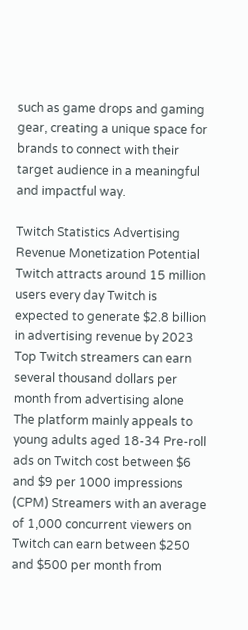such as game drops and gaming gear, creating a unique space for brands to connect with their target audience in a meaningful and impactful way.

Twitch Statistics Advertising Revenue Monetization Potential
Twitch attracts around 15 million users every day Twitch is expected to generate $2.8 billion in advertising revenue by 2023 Top Twitch streamers can earn several thousand dollars per month from advertising alone
The platform mainly appeals to young adults aged 18-34 Pre-roll ads on Twitch cost between $6 and $9 per 1000 impressions (CPM) Streamers with an average of 1,000 concurrent viewers on Twitch can earn between $250 and $500 per month from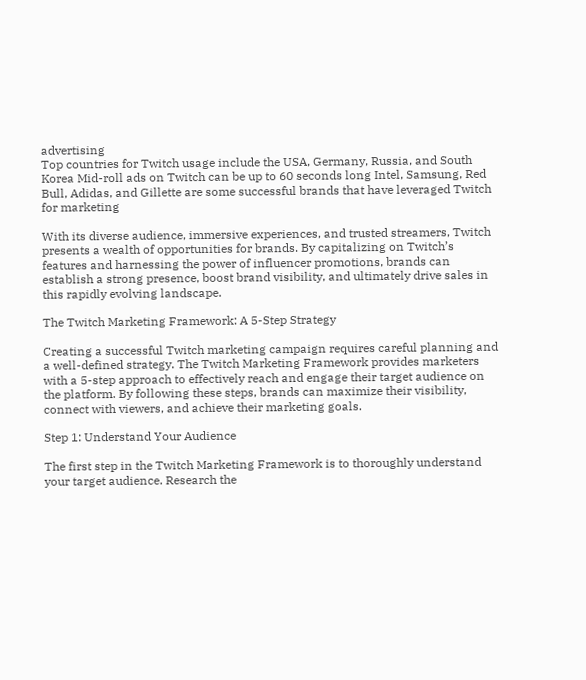advertising
Top countries for Twitch usage include the USA, Germany, Russia, and South Korea Mid-roll ads on Twitch can be up to 60 seconds long Intel, Samsung, Red Bull, Adidas, and Gillette are some successful brands that have leveraged Twitch for marketing

With its diverse audience, immersive experiences, and trusted streamers, Twitch presents a wealth of opportunities for brands. By capitalizing on Twitch’s features and harnessing the power of influencer promotions, brands can establish a strong presence, boost brand visibility, and ultimately drive sales in this rapidly evolving landscape.

The Twitch Marketing Framework: A 5-Step Strategy

Creating a successful Twitch marketing campaign requires careful planning and a well-defined strategy. The Twitch Marketing Framework provides marketers with a 5-step approach to effectively reach and engage their target audience on the platform. By following these steps, brands can maximize their visibility, connect with viewers, and achieve their marketing goals.

Step 1: Understand Your Audience

The first step in the Twitch Marketing Framework is to thoroughly understand your target audience. Research the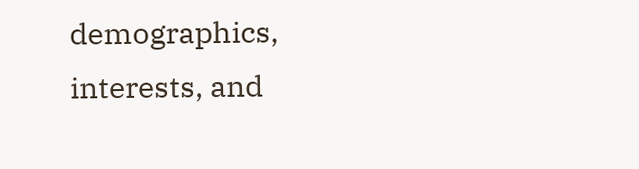demographics, interests, and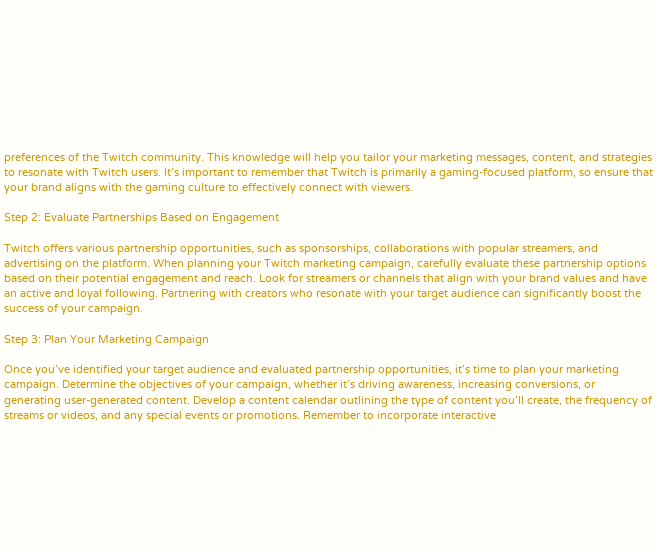preferences of the Twitch community. This knowledge will help you tailor your marketing messages, content, and strategies to resonate with Twitch users. It’s important to remember that Twitch is primarily a gaming-focused platform, so ensure that your brand aligns with the gaming culture to effectively connect with viewers.

Step 2: Evaluate Partnerships Based on Engagement

Twitch offers various partnership opportunities, such as sponsorships, collaborations with popular streamers, and advertising on the platform. When planning your Twitch marketing campaign, carefully evaluate these partnership options based on their potential engagement and reach. Look for streamers or channels that align with your brand values and have an active and loyal following. Partnering with creators who resonate with your target audience can significantly boost the success of your campaign.

Step 3: Plan Your Marketing Campaign

Once you’ve identified your target audience and evaluated partnership opportunities, it’s time to plan your marketing campaign. Determine the objectives of your campaign, whether it’s driving awareness, increasing conversions, or generating user-generated content. Develop a content calendar outlining the type of content you’ll create, the frequency of streams or videos, and any special events or promotions. Remember to incorporate interactive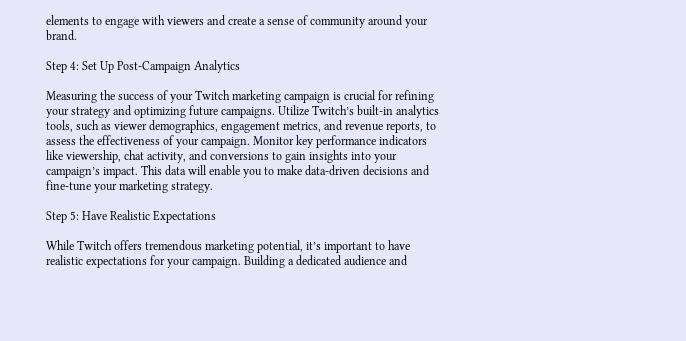elements to engage with viewers and create a sense of community around your brand.

Step 4: Set Up Post-Campaign Analytics

Measuring the success of your Twitch marketing campaign is crucial for refining your strategy and optimizing future campaigns. Utilize Twitch’s built-in analytics tools, such as viewer demographics, engagement metrics, and revenue reports, to assess the effectiveness of your campaign. Monitor key performance indicators like viewership, chat activity, and conversions to gain insights into your campaign’s impact. This data will enable you to make data-driven decisions and fine-tune your marketing strategy.

Step 5: Have Realistic Expectations

While Twitch offers tremendous marketing potential, it’s important to have realistic expectations for your campaign. Building a dedicated audience and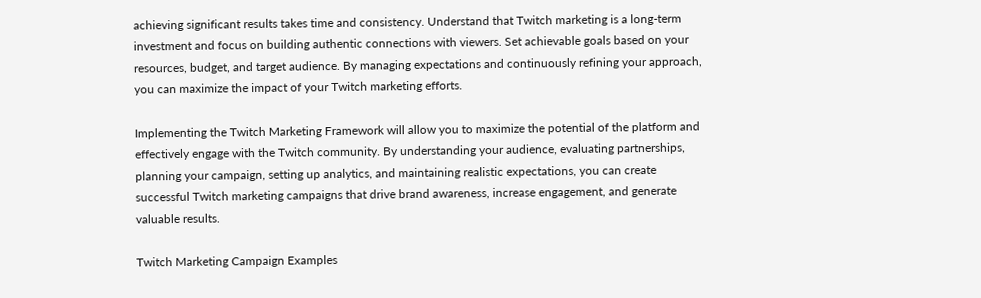achieving significant results takes time and consistency. Understand that Twitch marketing is a long-term investment and focus on building authentic connections with viewers. Set achievable goals based on your resources, budget, and target audience. By managing expectations and continuously refining your approach, you can maximize the impact of your Twitch marketing efforts.

Implementing the Twitch Marketing Framework will allow you to maximize the potential of the platform and effectively engage with the Twitch community. By understanding your audience, evaluating partnerships, planning your campaign, setting up analytics, and maintaining realistic expectations, you can create successful Twitch marketing campaigns that drive brand awareness, increase engagement, and generate valuable results.

Twitch Marketing Campaign Examples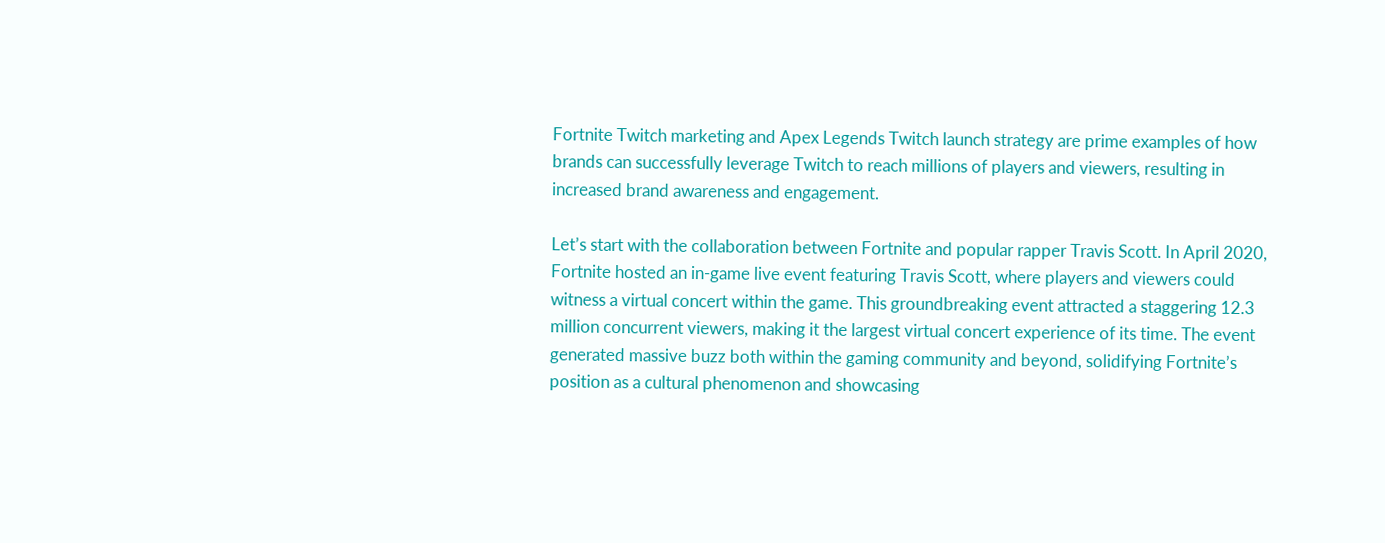Fortnite Twitch marketing and Apex Legends Twitch launch strategy are prime examples of how brands can successfully leverage Twitch to reach millions of players and viewers, resulting in increased brand awareness and engagement.

Let’s start with the collaboration between Fortnite and popular rapper Travis Scott. In April 2020, Fortnite hosted an in-game live event featuring Travis Scott, where players and viewers could witness a virtual concert within the game. This groundbreaking event attracted a staggering 12.3 million concurrent viewers, making it the largest virtual concert experience of its time. The event generated massive buzz both within the gaming community and beyond, solidifying Fortnite’s position as a cultural phenomenon and showcasing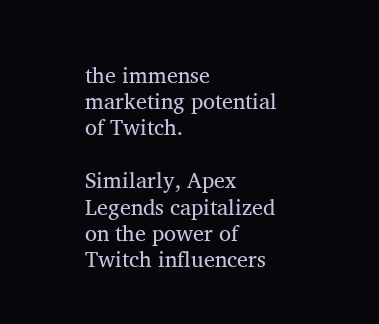the immense marketing potential of Twitch.

Similarly, Apex Legends capitalized on the power of Twitch influencers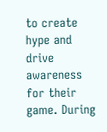to create hype and drive awareness for their game. During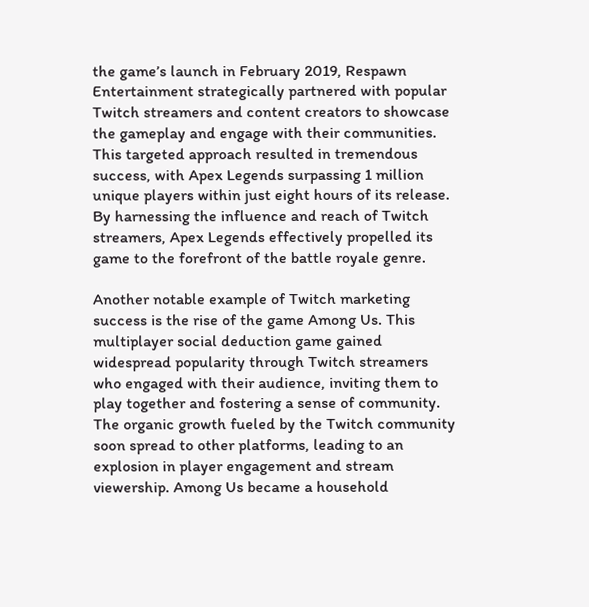the game’s launch in February 2019, Respawn Entertainment strategically partnered with popular Twitch streamers and content creators to showcase the gameplay and engage with their communities. This targeted approach resulted in tremendous success, with Apex Legends surpassing 1 million unique players within just eight hours of its release. By harnessing the influence and reach of Twitch streamers, Apex Legends effectively propelled its game to the forefront of the battle royale genre.

Another notable example of Twitch marketing success is the rise of the game Among Us. This multiplayer social deduction game gained widespread popularity through Twitch streamers who engaged with their audience, inviting them to play together and fostering a sense of community. The organic growth fueled by the Twitch community soon spread to other platforms, leading to an explosion in player engagement and stream viewership. Among Us became a household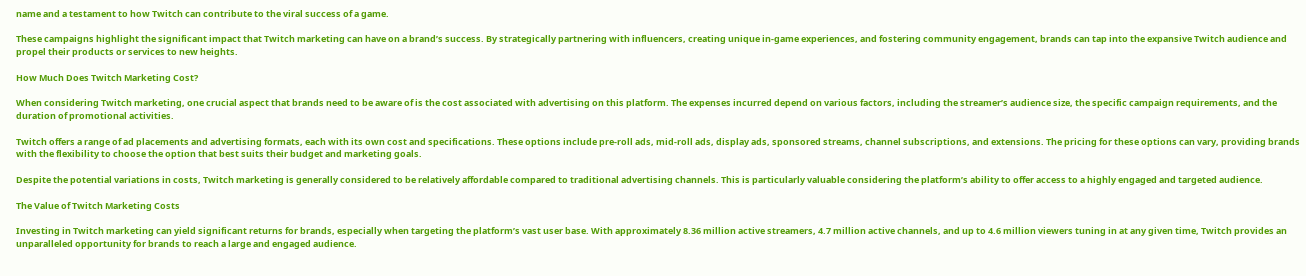name and a testament to how Twitch can contribute to the viral success of a game.

These campaigns highlight the significant impact that Twitch marketing can have on a brand’s success. By strategically partnering with influencers, creating unique in-game experiences, and fostering community engagement, brands can tap into the expansive Twitch audience and propel their products or services to new heights.

How Much Does Twitch Marketing Cost?

When considering Twitch marketing, one crucial aspect that brands need to be aware of is the cost associated with advertising on this platform. The expenses incurred depend on various factors, including the streamer’s audience size, the specific campaign requirements, and the duration of promotional activities.

Twitch offers a range of ad placements and advertising formats, each with its own cost and specifications. These options include pre-roll ads, mid-roll ads, display ads, sponsored streams, channel subscriptions, and extensions. The pricing for these options can vary, providing brands with the flexibility to choose the option that best suits their budget and marketing goals.

Despite the potential variations in costs, Twitch marketing is generally considered to be relatively affordable compared to traditional advertising channels. This is particularly valuable considering the platform’s ability to offer access to a highly engaged and targeted audience.

The Value of Twitch Marketing Costs

Investing in Twitch marketing can yield significant returns for brands, especially when targeting the platform’s vast user base. With approximately 8.36 million active streamers, 4.7 million active channels, and up to 4.6 million viewers tuning in at any given time, Twitch provides an unparalleled opportunity for brands to reach a large and engaged audience.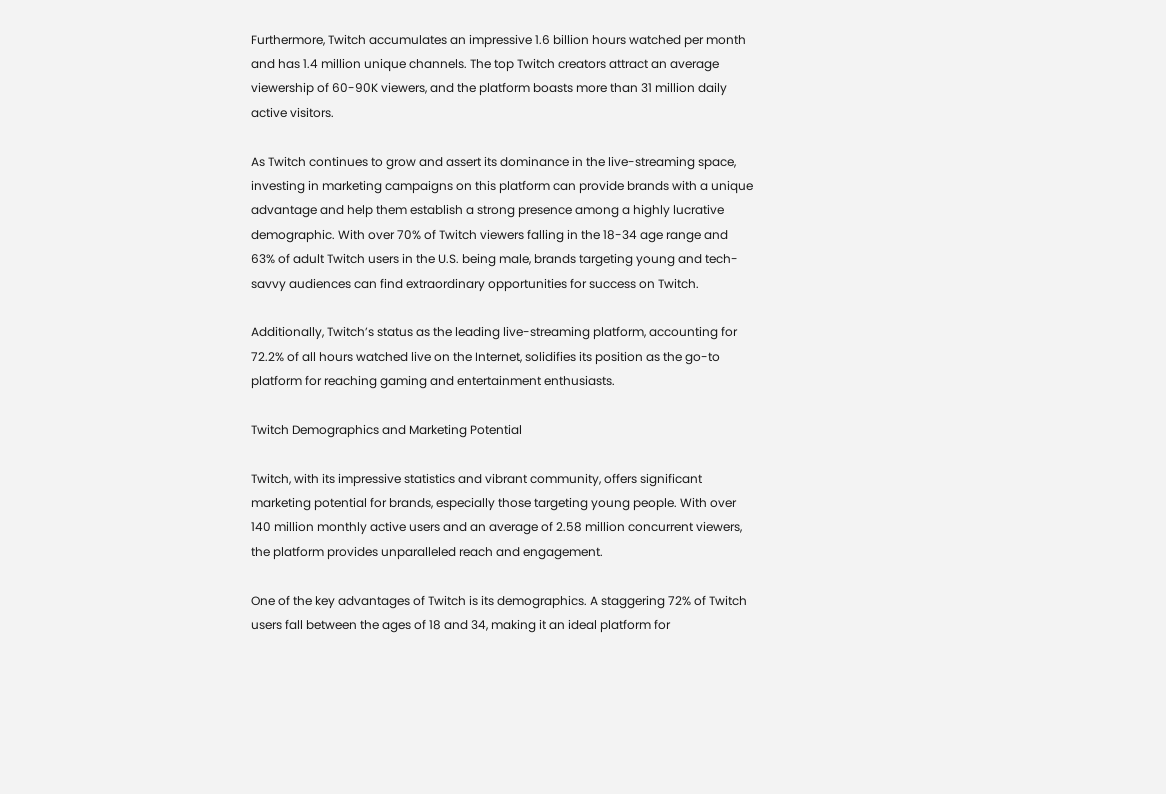Furthermore, Twitch accumulates an impressive 1.6 billion hours watched per month and has 1.4 million unique channels. The top Twitch creators attract an average viewership of 60-90K viewers, and the platform boasts more than 31 million daily active visitors.

As Twitch continues to grow and assert its dominance in the live-streaming space, investing in marketing campaigns on this platform can provide brands with a unique advantage and help them establish a strong presence among a highly lucrative demographic. With over 70% of Twitch viewers falling in the 18-34 age range and 63% of adult Twitch users in the U.S. being male, brands targeting young and tech-savvy audiences can find extraordinary opportunities for success on Twitch.

Additionally, Twitch’s status as the leading live-streaming platform, accounting for 72.2% of all hours watched live on the Internet, solidifies its position as the go-to platform for reaching gaming and entertainment enthusiasts.

Twitch Demographics and Marketing Potential

Twitch, with its impressive statistics and vibrant community, offers significant marketing potential for brands, especially those targeting young people. With over 140 million monthly active users and an average of 2.58 million concurrent viewers, the platform provides unparalleled reach and engagement.

One of the key advantages of Twitch is its demographics. A staggering 72% of Twitch users fall between the ages of 18 and 34, making it an ideal platform for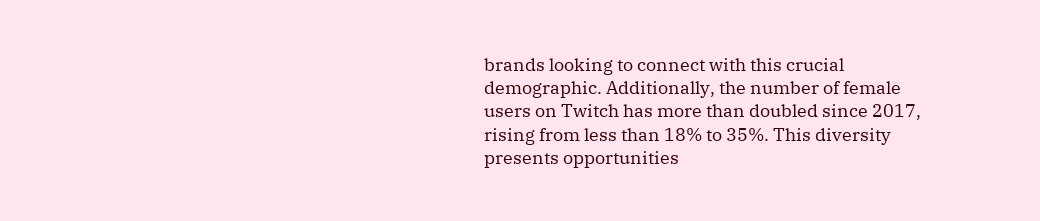brands looking to connect with this crucial demographic. Additionally, the number of female users on Twitch has more than doubled since 2017, rising from less than 18% to 35%. This diversity presents opportunities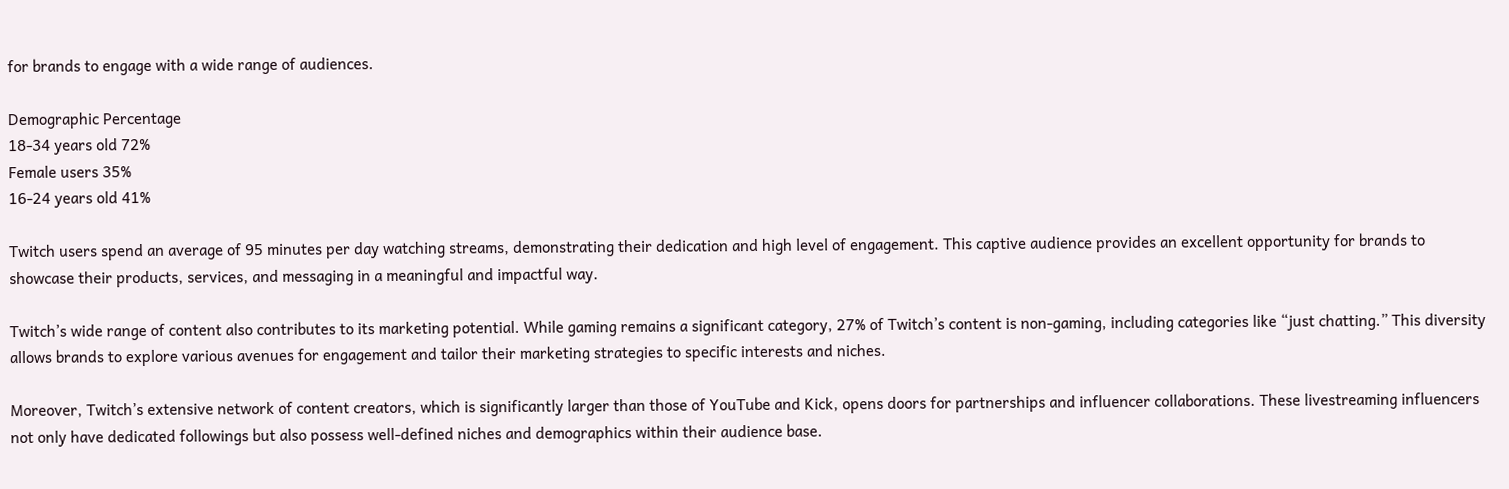for brands to engage with a wide range of audiences.

Demographic Percentage
18-34 years old 72%
Female users 35%
16-24 years old 41%

Twitch users spend an average of 95 minutes per day watching streams, demonstrating their dedication and high level of engagement. This captive audience provides an excellent opportunity for brands to showcase their products, services, and messaging in a meaningful and impactful way.

Twitch’s wide range of content also contributes to its marketing potential. While gaming remains a significant category, 27% of Twitch’s content is non-gaming, including categories like “just chatting.” This diversity allows brands to explore various avenues for engagement and tailor their marketing strategies to specific interests and niches.

Moreover, Twitch’s extensive network of content creators, which is significantly larger than those of YouTube and Kick, opens doors for partnerships and influencer collaborations. These livestreaming influencers not only have dedicated followings but also possess well-defined niches and demographics within their audience base.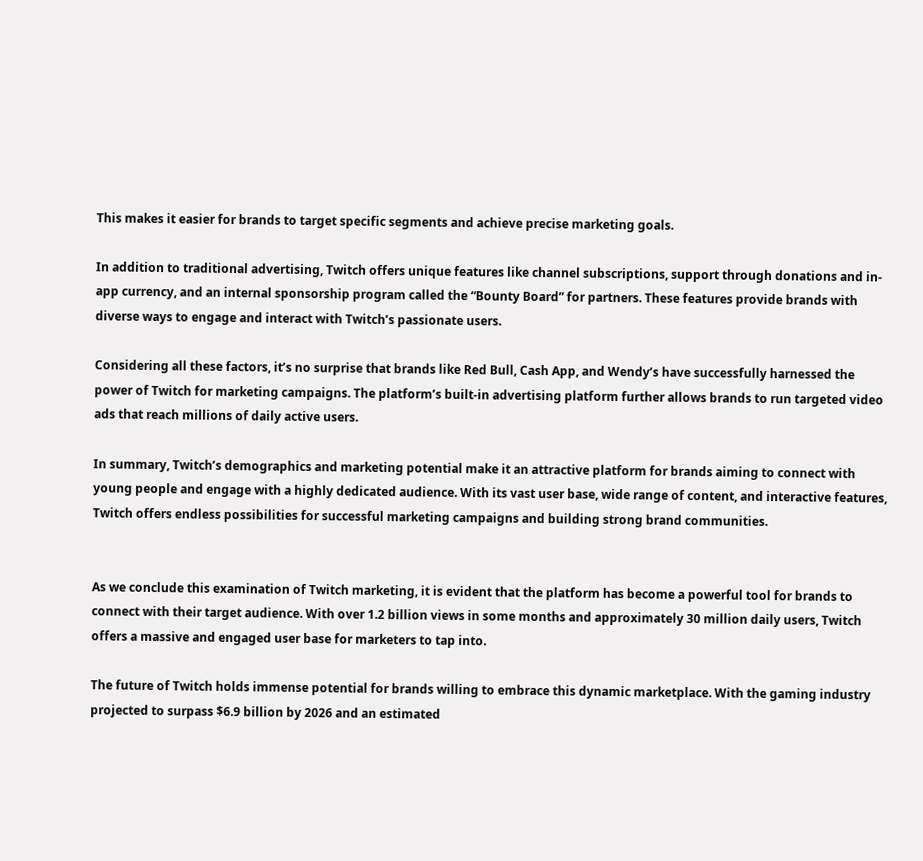This makes it easier for brands to target specific segments and achieve precise marketing goals.

In addition to traditional advertising, Twitch offers unique features like channel subscriptions, support through donations and in-app currency, and an internal sponsorship program called the “Bounty Board” for partners. These features provide brands with diverse ways to engage and interact with Twitch’s passionate users.

Considering all these factors, it’s no surprise that brands like Red Bull, Cash App, and Wendy’s have successfully harnessed the power of Twitch for marketing campaigns. The platform’s built-in advertising platform further allows brands to run targeted video ads that reach millions of daily active users.

In summary, Twitch’s demographics and marketing potential make it an attractive platform for brands aiming to connect with young people and engage with a highly dedicated audience. With its vast user base, wide range of content, and interactive features, Twitch offers endless possibilities for successful marketing campaigns and building strong brand communities.


As we conclude this examination of Twitch marketing, it is evident that the platform has become a powerful tool for brands to connect with their target audience. With over 1.2 billion views in some months and approximately 30 million daily users, Twitch offers a massive and engaged user base for marketers to tap into.

The future of Twitch holds immense potential for brands willing to embrace this dynamic marketplace. With the gaming industry projected to surpass $6.9 billion by 2026 and an estimated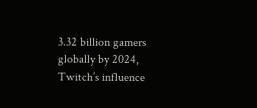3.32 billion gamers globally by 2024, Twitch’s influence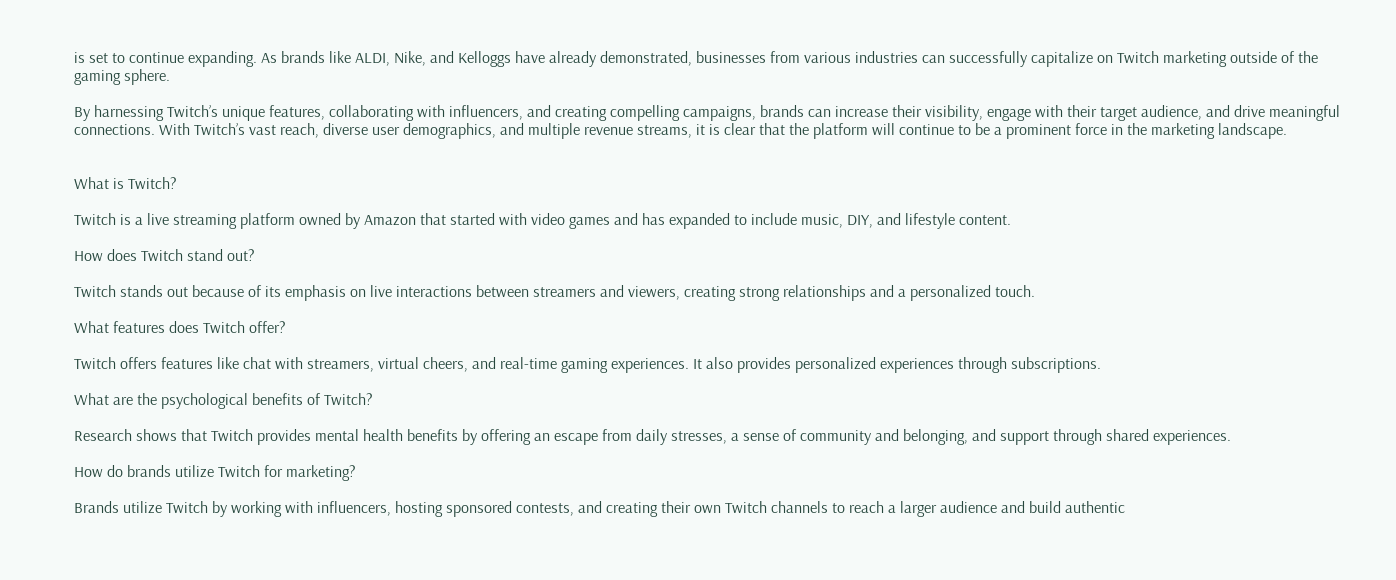is set to continue expanding. As brands like ALDI, Nike, and Kelloggs have already demonstrated, businesses from various industries can successfully capitalize on Twitch marketing outside of the gaming sphere.

By harnessing Twitch’s unique features, collaborating with influencers, and creating compelling campaigns, brands can increase their visibility, engage with their target audience, and drive meaningful connections. With Twitch’s vast reach, diverse user demographics, and multiple revenue streams, it is clear that the platform will continue to be a prominent force in the marketing landscape.


What is Twitch?

Twitch is a live streaming platform owned by Amazon that started with video games and has expanded to include music, DIY, and lifestyle content.

How does Twitch stand out?

Twitch stands out because of its emphasis on live interactions between streamers and viewers, creating strong relationships and a personalized touch.

What features does Twitch offer?

Twitch offers features like chat with streamers, virtual cheers, and real-time gaming experiences. It also provides personalized experiences through subscriptions.

What are the psychological benefits of Twitch?

Research shows that Twitch provides mental health benefits by offering an escape from daily stresses, a sense of community and belonging, and support through shared experiences.

How do brands utilize Twitch for marketing?

Brands utilize Twitch by working with influencers, hosting sponsored contests, and creating their own Twitch channels to reach a larger audience and build authentic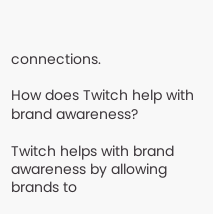connections.

How does Twitch help with brand awareness?

Twitch helps with brand awareness by allowing brands to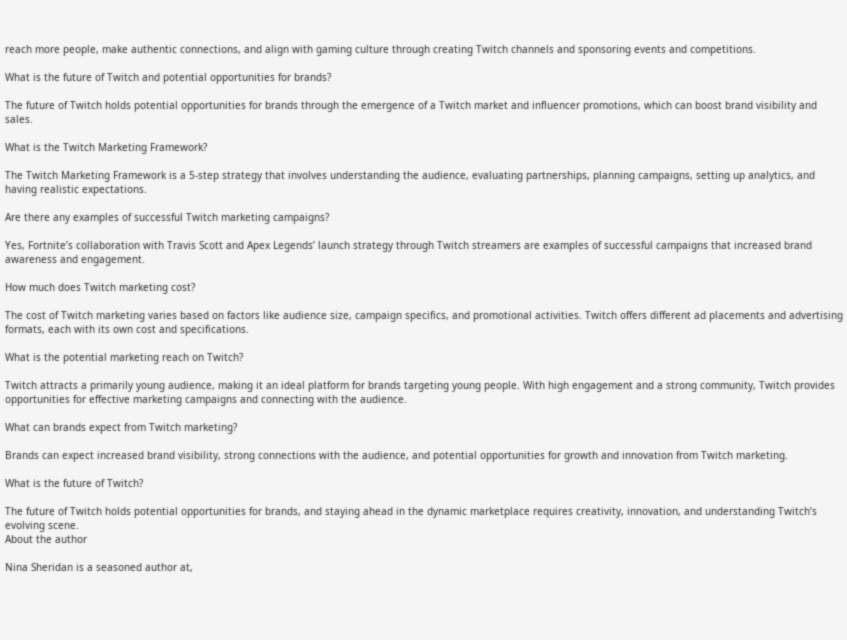reach more people, make authentic connections, and align with gaming culture through creating Twitch channels and sponsoring events and competitions.

What is the future of Twitch and potential opportunities for brands?

The future of Twitch holds potential opportunities for brands through the emergence of a Twitch market and influencer promotions, which can boost brand visibility and sales.

What is the Twitch Marketing Framework?

The Twitch Marketing Framework is a 5-step strategy that involves understanding the audience, evaluating partnerships, planning campaigns, setting up analytics, and having realistic expectations.

Are there any examples of successful Twitch marketing campaigns?

Yes, Fortnite’s collaboration with Travis Scott and Apex Legends’ launch strategy through Twitch streamers are examples of successful campaigns that increased brand awareness and engagement.

How much does Twitch marketing cost?

The cost of Twitch marketing varies based on factors like audience size, campaign specifics, and promotional activities. Twitch offers different ad placements and advertising formats, each with its own cost and specifications.

What is the potential marketing reach on Twitch?

Twitch attracts a primarily young audience, making it an ideal platform for brands targeting young people. With high engagement and a strong community, Twitch provides opportunities for effective marketing campaigns and connecting with the audience.

What can brands expect from Twitch marketing?

Brands can expect increased brand visibility, strong connections with the audience, and potential opportunities for growth and innovation from Twitch marketing.

What is the future of Twitch?

The future of Twitch holds potential opportunities for brands, and staying ahead in the dynamic marketplace requires creativity, innovation, and understanding Twitch’s evolving scene.
About the author

Nina Sheridan is a seasoned author at,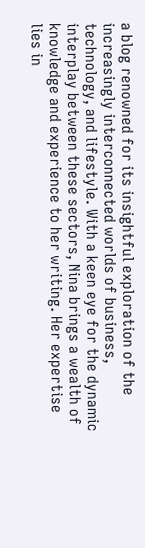a blog renowned for its insightful exploration of the increasingly interconnected worlds of business, technology, and lifestyle. With a keen eye for the dynamic interplay between these sectors, Nina brings a wealth of knowledge and experience to her writing. Her expertise lies in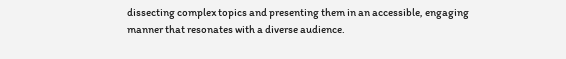dissecting complex topics and presenting them in an accessible, engaging manner that resonates with a diverse audience.